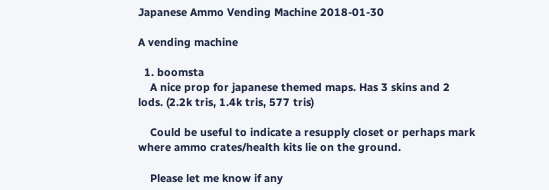Japanese Ammo Vending Machine 2018-01-30

A vending machine

  1. boomsta
    A nice prop for japanese themed maps. Has 3 skins and 2 lods. (2.2k tris, 1.4k tris, 577 tris)

    Could be useful to indicate a resupply closet or perhaps mark where ammo crates/health kits lie on the ground.

    Please let me know if any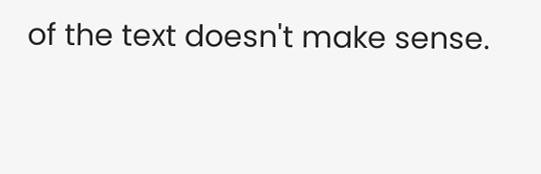of the text doesn't make sense.